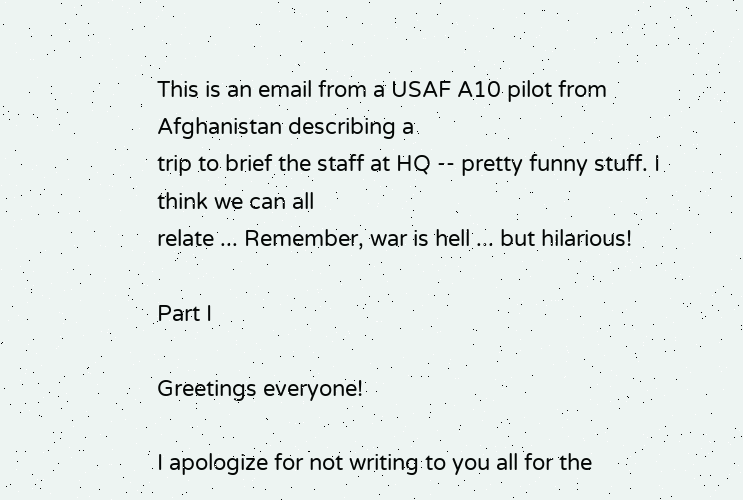This is an email from a USAF A10 pilot from Afghanistan describing a
trip to brief the staff at HQ -- pretty funny stuff. I think we can all
relate ... Remember, war is hell ... but hilarious!

Part I

Greetings everyone!

I apologize for not writing to you all for the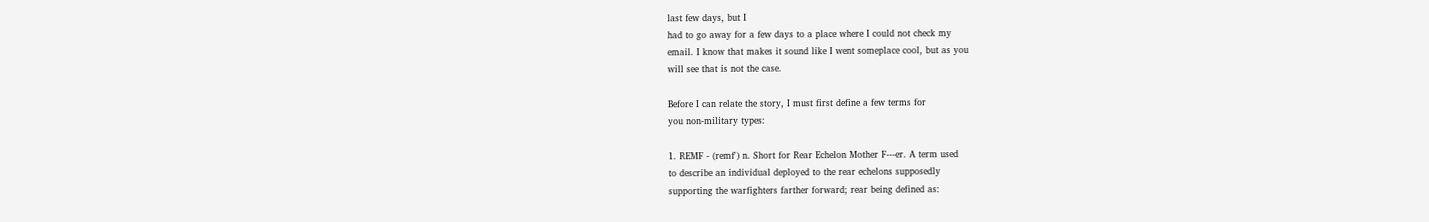last few days, but I
had to go away for a few days to a place where I could not check my
email. I know that makes it sound like I went someplace cool, but as you
will see that is not the case.

Before I can relate the story, I must first define a few terms for
you non-military types:

1. REMF - (remf') n. Short for Rear Echelon Mother F---er. A term used
to describe an individual deployed to the rear echelons supposedly
supporting the warfighters farther forward; rear being defined as: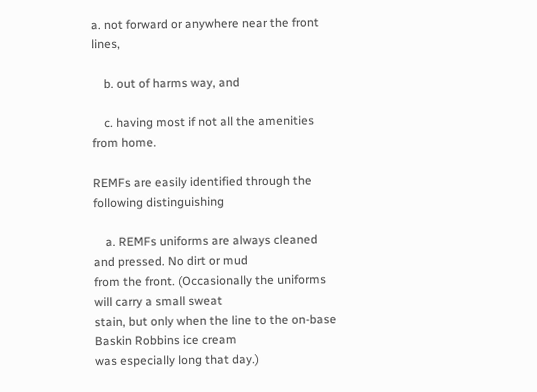a. not forward or anywhere near the front lines,

    b. out of harms way, and

    c. having most if not all the amenities from home.

REMFs are easily identified through the following distinguishing

    a. REMFs uniforms are always cleaned and pressed. No dirt or mud
from the front. (Occasionally the uniforms will carry a small sweat
stain, but only when the line to the on-base Baskin Robbins ice cream
was especially long that day.)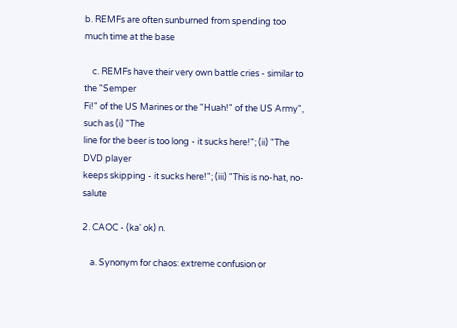b. REMFs are often sunburned from spending too much time at the base

    c. REMFs have their very own battle cries - similar to the "Semper
Fi!" of the US Marines or the "Huah!" of the US Army", such as (i) "The
line for the beer is too long - it sucks here!"; (ii) "The DVD player
keeps skipping - it sucks here!"; (iii) "This is no-hat, no-salute

2. CAOC - (ka' ok) n.

    a. Synonym for chaos: extreme confusion or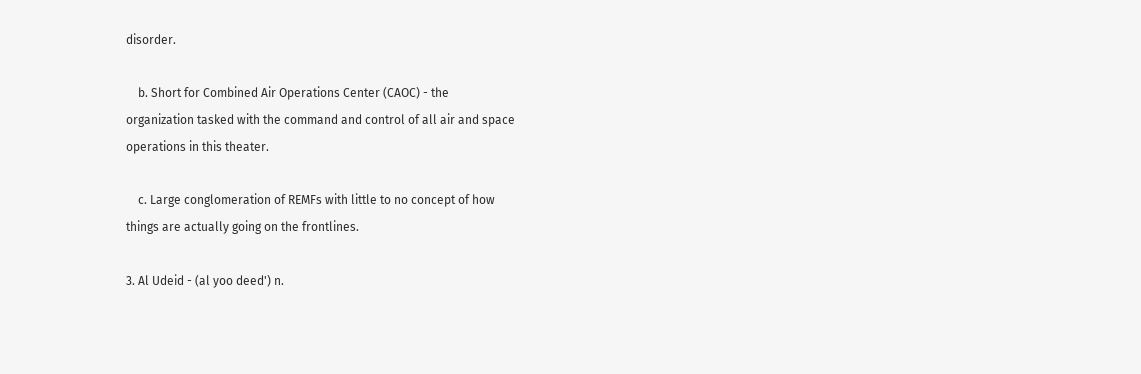disorder.

    b. Short for Combined Air Operations Center (CAOC) - the
organization tasked with the command and control of all air and space
operations in this theater.

    c. Large conglomeration of REMFs with little to no concept of how
things are actually going on the frontlines.

3. Al Udeid - (al yoo deed') n.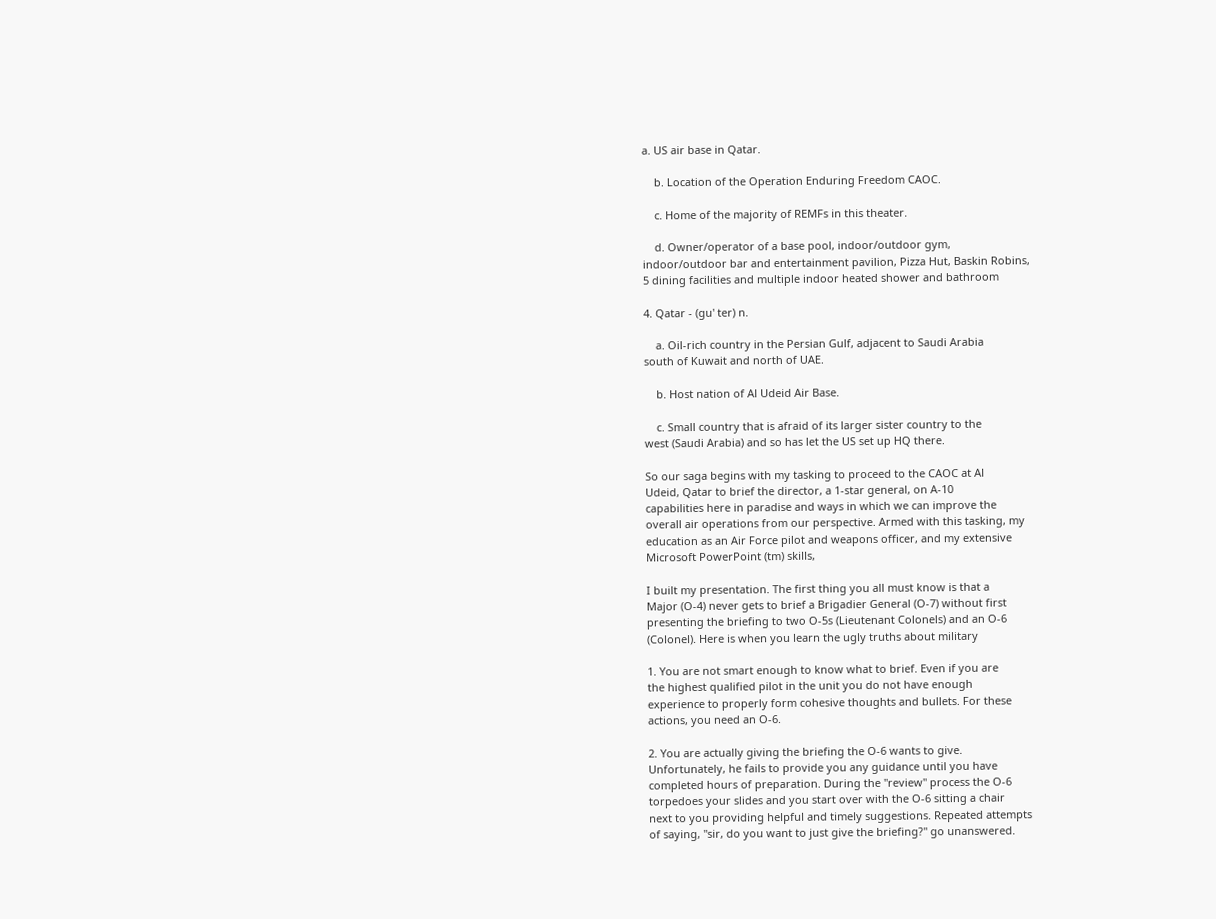a. US air base in Qatar.

    b. Location of the Operation Enduring Freedom CAOC.

    c. Home of the majority of REMFs in this theater.

    d. Owner/operator of a base pool, indoor/outdoor gym,
indoor/outdoor bar and entertainment pavilion, Pizza Hut, Baskin Robins,
5 dining facilities and multiple indoor heated shower and bathroom

4. Qatar - (gu' ter) n.

    a. Oil-rich country in the Persian Gulf, adjacent to Saudi Arabia
south of Kuwait and north of UAE.

    b. Host nation of Al Udeid Air Base.

    c. Small country that is afraid of its larger sister country to the
west (Saudi Arabia) and so has let the US set up HQ there.

So our saga begins with my tasking to proceed to the CAOC at Al
Udeid, Qatar to brief the director, a 1-star general, on A-10
capabilities here in paradise and ways in which we can improve the
overall air operations from our perspective. Armed with this tasking, my
education as an Air Force pilot and weapons officer, and my extensive
Microsoft PowerPoint (tm) skills,

I built my presentation. The first thing you all must know is that a
Major (O-4) never gets to brief a Brigadier General (O-7) without first
presenting the briefing to two O-5s (Lieutenant Colonels) and an O-6
(Colonel). Here is when you learn the ugly truths about military

1. You are not smart enough to know what to brief. Even if you are
the highest qualified pilot in the unit you do not have enough
experience to properly form cohesive thoughts and bullets. For these
actions, you need an O-6.

2. You are actually giving the briefing the O-6 wants to give.
Unfortunately, he fails to provide you any guidance until you have
completed hours of preparation. During the "review" process the O-6
torpedoes your slides and you start over with the O-6 sitting a chair
next to you providing helpful and timely suggestions. Repeated attempts
of saying, "sir, do you want to just give the briefing?" go unanswered.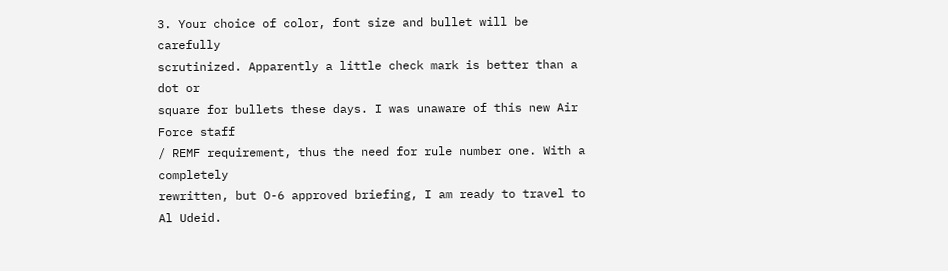3. Your choice of color, font size and bullet will be carefully
scrutinized. Apparently a little check mark is better than a dot or
square for bullets these days. I was unaware of this new Air Force staff
/ REMF requirement, thus the need for rule number one. With a completely
rewritten, but O-6 approved briefing, I am ready to travel to Al Udeid.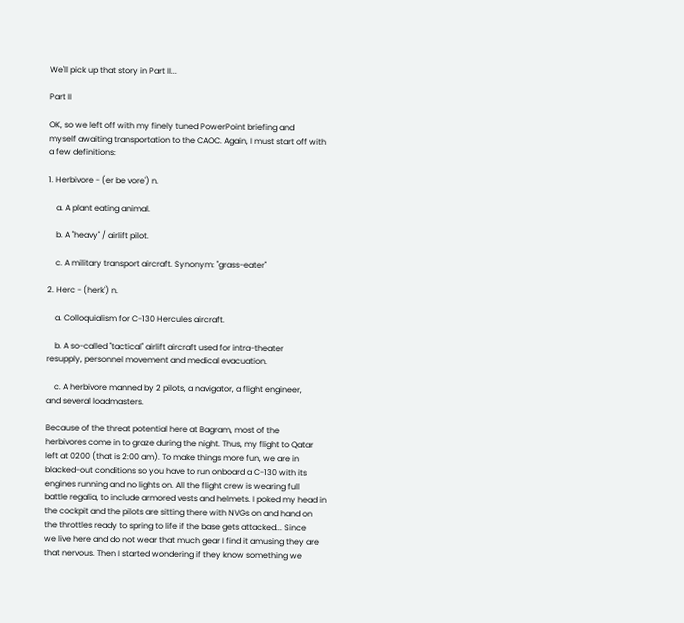We'll pick up that story in Part II...

Part II

OK, so we left off with my finely tuned PowerPoint briefing and
myself awaiting transportation to the CAOC. Again, I must start off with
a few definitions:

1. Herbivore - (er be vore') n.

    a. A plant eating animal.

    b. A "heavy" / airlift pilot.

    c. A military transport aircraft. Synonym: "grass-eater"

2. Herc - (herk') n.

    a. Colloquialism for C-130 Hercules aircraft.

    b. A so-called "tactical" airlift aircraft used for intra-theater
resupply, personnel movement and medical evacuation.

    c. A herbivore manned by 2 pilots, a navigator, a flight engineer,
and several loadmasters.

Because of the threat potential here at Bagram, most of the
herbivores come in to graze during the night. Thus, my flight to Qatar
left at 0200 (that is 2:00 am). To make things more fun, we are in
blacked-out conditions so you have to run onboard a C-130 with its
engines running and no lights on. All the flight crew is wearing full
battle regalia, to include armored vests and helmets. I poked my head in
the cockpit and the pilots are sitting there with NVGs on and hand on
the throttles ready to spring to life if the base gets attacked... Since
we live here and do not wear that much gear I find it amusing they are
that nervous. Then I started wondering if they know something we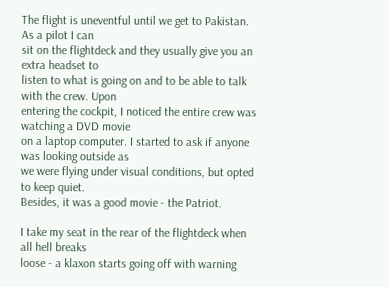The flight is uneventful until we get to Pakistan. As a pilot I can
sit on the flightdeck and they usually give you an extra headset to
listen to what is going on and to be able to talk with the crew. Upon
entering the cockpit, I noticed the entire crew was watching a DVD movie
on a laptop computer. I started to ask if anyone was looking outside as
we were flying under visual conditions, but opted to keep quiet.
Besides, it was a good movie - the Patriot.

I take my seat in the rear of the flightdeck when all hell breaks
loose - a klaxon starts going off with warning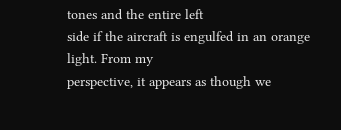tones and the entire left
side if the aircraft is engulfed in an orange light. From my
perspective, it appears as though we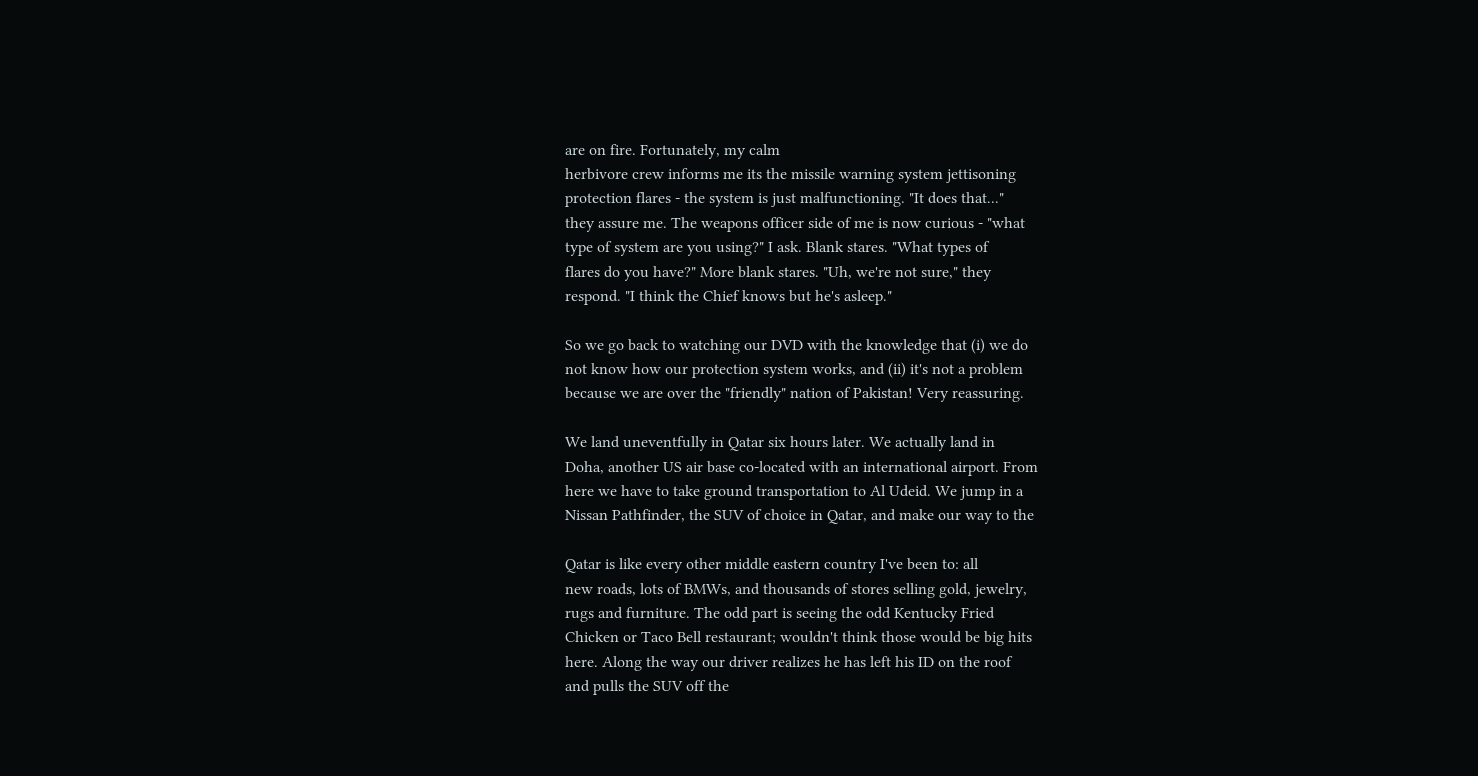are on fire. Fortunately, my calm
herbivore crew informs me its the missile warning system jettisoning
protection flares - the system is just malfunctioning. "It does that..."
they assure me. The weapons officer side of me is now curious - "what
type of system are you using?" I ask. Blank stares. "What types of
flares do you have?" More blank stares. "Uh, we're not sure," they
respond. "I think the Chief knows but he's asleep."

So we go back to watching our DVD with the knowledge that (i) we do
not know how our protection system works, and (ii) it's not a problem
because we are over the "friendly" nation of Pakistan! Very reassuring.

We land uneventfully in Qatar six hours later. We actually land in
Doha, another US air base co-located with an international airport. From
here we have to take ground transportation to Al Udeid. We jump in a
Nissan Pathfinder, the SUV of choice in Qatar, and make our way to the

Qatar is like every other middle eastern country I've been to: all
new roads, lots of BMWs, and thousands of stores selling gold, jewelry,
rugs and furniture. The odd part is seeing the odd Kentucky Fried
Chicken or Taco Bell restaurant; wouldn't think those would be big hits
here. Along the way our driver realizes he has left his ID on the roof
and pulls the SUV off the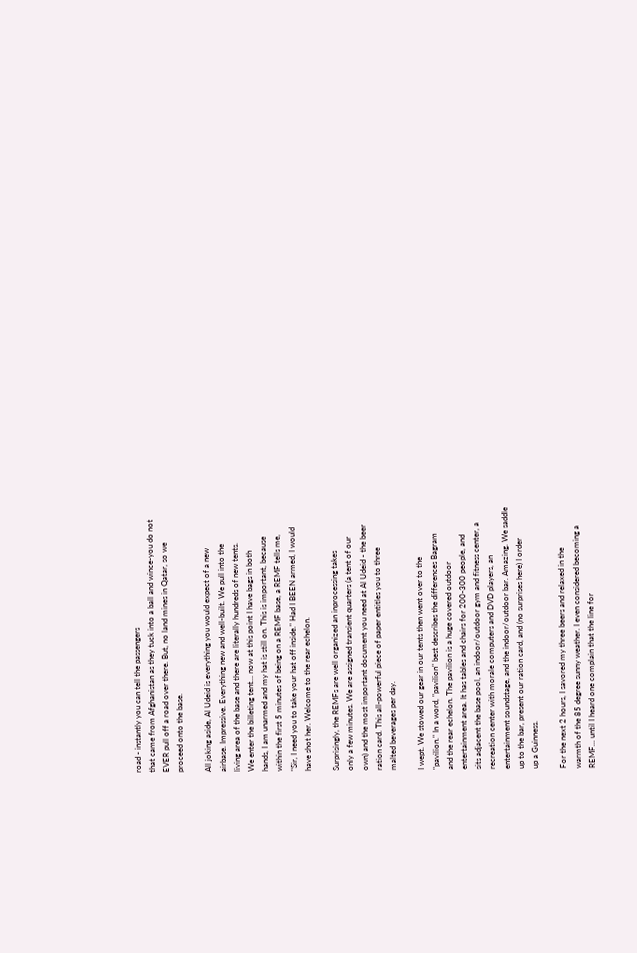road - instantly you can tell the passengers
that came from Afghanistan as they tuck into a ball and wince-you do not
EVER pull off a road over there. But, no land mines in Qatar, so we
proceed onto the base.

All joking aside, Al Udeid is everything you would expect of a new
airbase. Impressive. Everything new and well-built. We pull into the
living area of the base and there are literally hundreds of new tents.
We enter the billeting tent... now at this point I have bags in both
hands, I am unarmed and my hat is still on. This is important, because
within the first 5 minutes of being on a REMF base, a REMF tells me,
"Sir, I need you to take your hat off inside." Had I BEEN armed, I would
have shot her. Welcome to the rear echelon.

Surprisingly, the REMFs are well organized an inprocessing takes
only a few minutes. We are assigned transient quarters (a tent of our
own) and the most important document you need at Al Udeid - the beer
ration card. This all-powerful piece of paper entitles you to three
malted beverages per day.

I wept. We stowed our gear in our tents then went over to the
"pavilion." In a word, "pavilion" best describes the differences Bagram
and the rear echelon. The pavilion is a huge covered outdoor
entertainment area. It has tables and chairs for 200-300 people, and
sits adjacent the base pool, an indoor/outdoor gym and fitness center, a
recreation center with morale computers and DVD players, an
entertainment soundstage, and the indoor/outdoor bar. Amazing. We saddle
up to the bar, present our ration card, and (no surprises here) I order
up a Guinness.

For the next 2 hours, I savored my three beers and relaxed in the
warmth of the 85 degree sunny weather. I even considered becoming a
REMF... until I heard one complain that the line for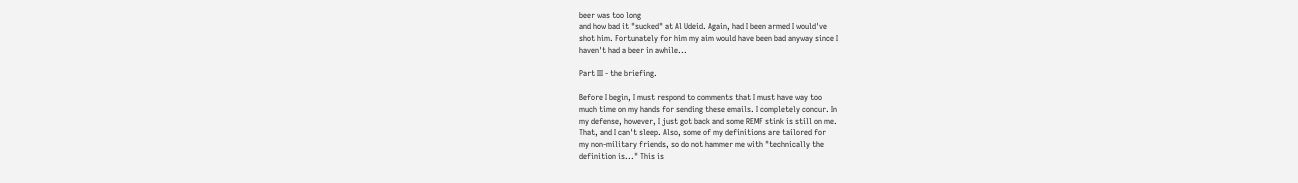beer was too long
and how bad it "sucked" at Al Udeid. Again, had I been armed I would've
shot him. Fortunately for him my aim would have been bad anyway since I
haven't had a beer in awhile...

Part III - the briefing.

Before I begin, I must respond to comments that I must have way too
much time on my hands for sending these emails. I completely concur. In
my defense, however, I just got back and some REMF stink is still on me.
That, and I can't sleep. Also, some of my definitions are tailored for
my non-military friends, so do not hammer me with "technically the
definition is..." This is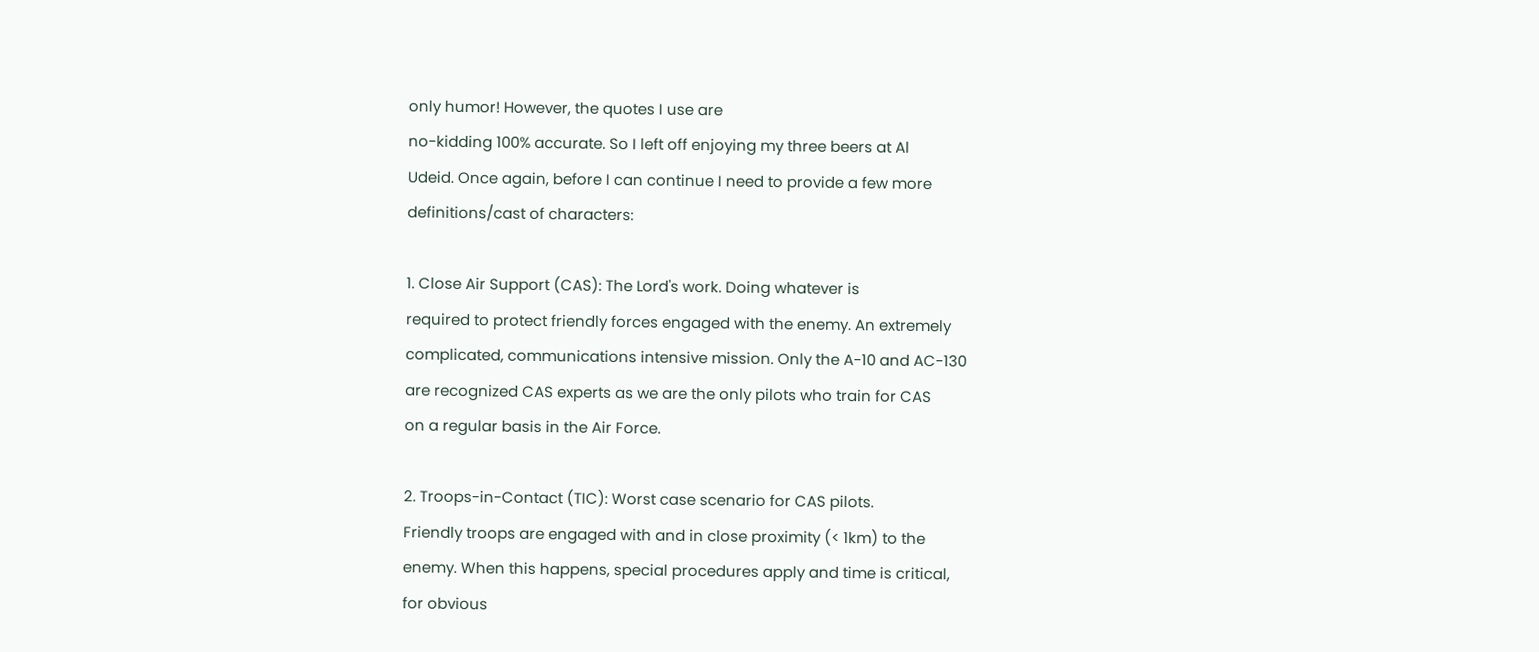only humor! However, the quotes I use are
no-kidding 100% accurate. So I left off enjoying my three beers at Al
Udeid. Once again, before I can continue I need to provide a few more
definitions/cast of characters:

1. Close Air Support (CAS): The Lord's work. Doing whatever is
required to protect friendly forces engaged with the enemy. An extremely
complicated, communications intensive mission. Only the A-10 and AC-130
are recognized CAS experts as we are the only pilots who train for CAS
on a regular basis in the Air Force.

2. Troops-in-Contact (TIC): Worst case scenario for CAS pilots.
Friendly troops are engaged with and in close proximity (< 1km) to the
enemy. When this happens, special procedures apply and time is critical,
for obvious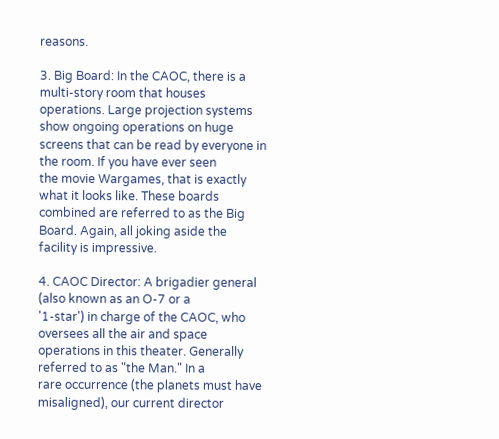reasons.

3. Big Board: In the CAOC, there is a multi-story room that houses
operations. Large projection systems show ongoing operations on huge
screens that can be read by everyone in the room. If you have ever seen
the movie Wargames, that is exactly what it looks like. These boards
combined are referred to as the Big Board. Again, all joking aside the
facility is impressive.

4. CAOC Director: A brigadier general (also known as an O-7 or a
'1-star') in charge of the CAOC, who oversees all the air and space
operations in this theater. Generally referred to as "the Man." In a
rare occurrence (the planets must have misaligned), our current director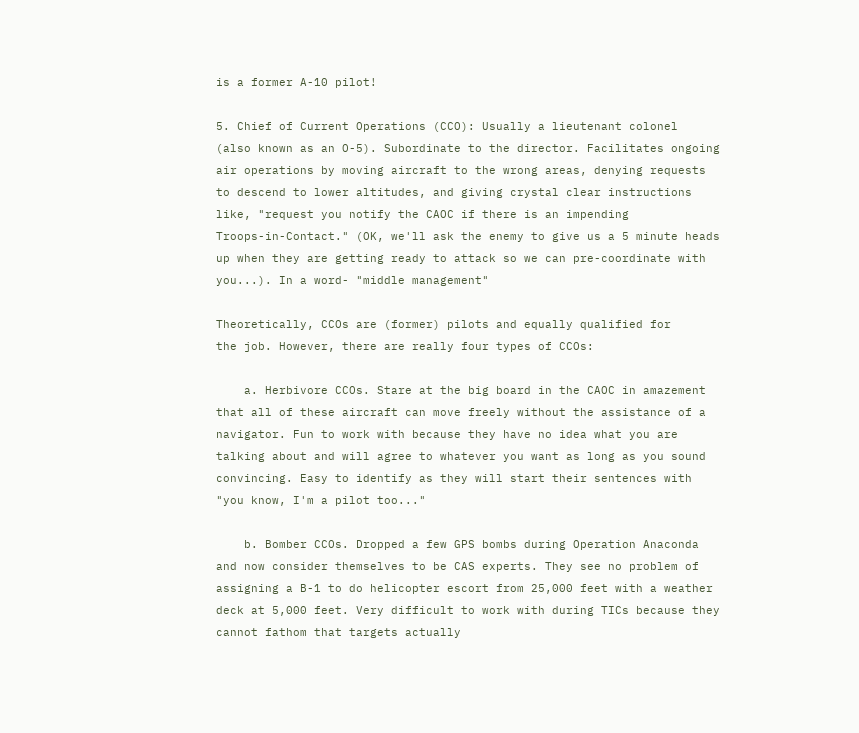is a former A-10 pilot!

5. Chief of Current Operations (CCO): Usually a lieutenant colonel
(also known as an O-5). Subordinate to the director. Facilitates ongoing
air operations by moving aircraft to the wrong areas, denying requests
to descend to lower altitudes, and giving crystal clear instructions
like, "request you notify the CAOC if there is an impending
Troops-in-Contact." (OK, we'll ask the enemy to give us a 5 minute heads
up when they are getting ready to attack so we can pre-coordinate with
you...). In a word- "middle management"

Theoretically, CCOs are (former) pilots and equally qualified for
the job. However, there are really four types of CCOs:

    a. Herbivore CCOs. Stare at the big board in the CAOC in amazement
that all of these aircraft can move freely without the assistance of a
navigator. Fun to work with because they have no idea what you are
talking about and will agree to whatever you want as long as you sound
convincing. Easy to identify as they will start their sentences with
"you know, I'm a pilot too..."

    b. Bomber CCOs. Dropped a few GPS bombs during Operation Anaconda
and now consider themselves to be CAS experts. They see no problem of
assigning a B-1 to do helicopter escort from 25,000 feet with a weather
deck at 5,000 feet. Very difficult to work with during TICs because they
cannot fathom that targets actually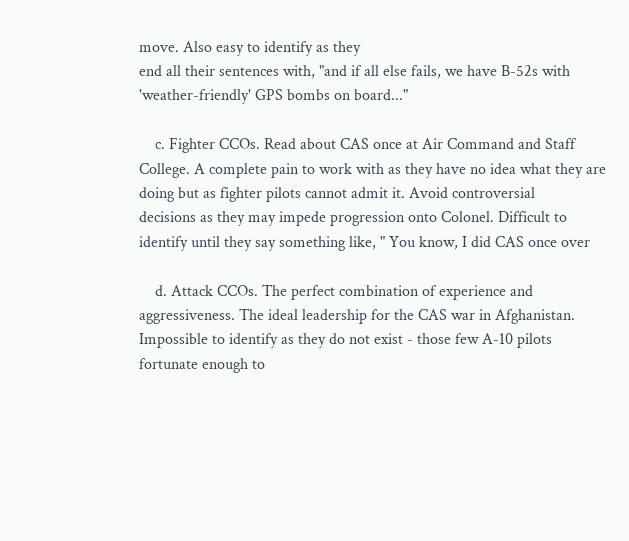move. Also easy to identify as they
end all their sentences with, "and if all else fails, we have B-52s with
'weather-friendly' GPS bombs on board..."

    c. Fighter CCOs. Read about CAS once at Air Command and Staff
College. A complete pain to work with as they have no idea what they are
doing but as fighter pilots cannot admit it. Avoid controversial
decisions as they may impede progression onto Colonel. Difficult to
identify until they say something like, " You know, I did CAS once over

    d. Attack CCOs. The perfect combination of experience and
aggressiveness. The ideal leadership for the CAS war in Afghanistan.
Impossible to identify as they do not exist - those few A-10 pilots
fortunate enough to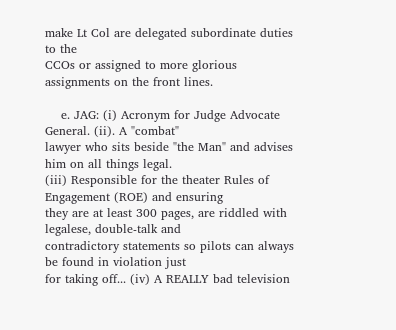make Lt Col are delegated subordinate duties to the
CCOs or assigned to more glorious assignments on the front lines.

    e. JAG: (i) Acronym for Judge Advocate General. (ii). A "combat"
lawyer who sits beside "the Man" and advises him on all things legal.
(iii) Responsible for the theater Rules of Engagement (ROE) and ensuring
they are at least 300 pages, are riddled with legalese, double-talk and
contradictory statements so pilots can always be found in violation just
for taking off... (iv) A REALLY bad television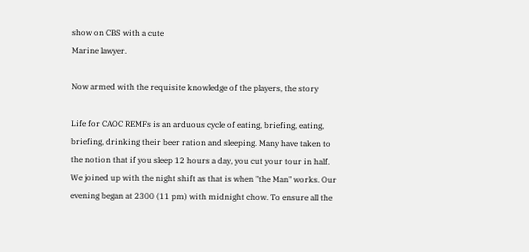show on CBS with a cute
Marine lawyer.

Now armed with the requisite knowledge of the players, the story

Life for CAOC REMFs is an arduous cycle of eating, briefing, eating,
briefing, drinking their beer ration and sleeping. Many have taken to
the notion that if you sleep 12 hours a day, you cut your tour in half.
We joined up with the night shift as that is when "the Man" works. Our
evening began at 2300 (11 pm) with midnight chow. To ensure all the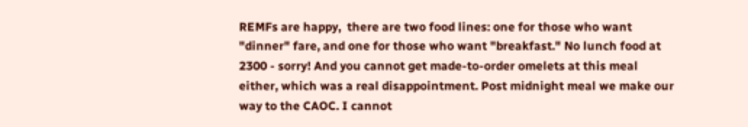REMFs are happy,  there are two food lines: one for those who want
"dinner" fare, and one for those who want "breakfast." No lunch food at
2300 - sorry! And you cannot get made-to-order omelets at this meal
either, which was a real disappointment. Post midnight meal we make our
way to the CAOC. I cannot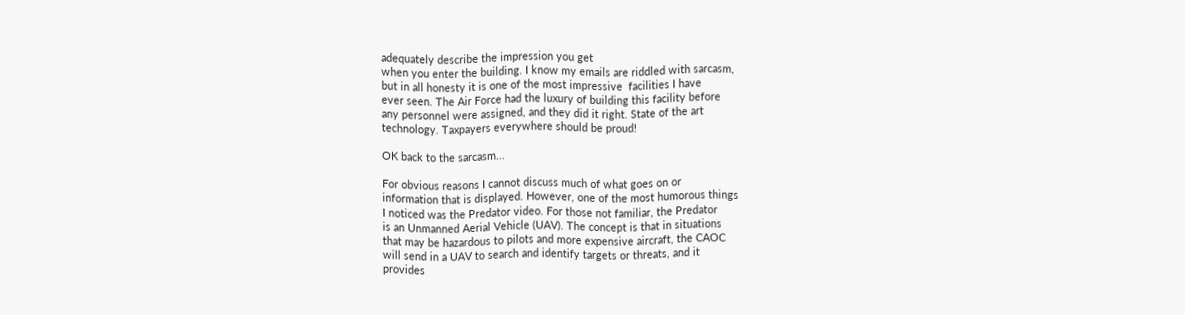adequately describe the impression you get
when you enter the building. I know my emails are riddled with sarcasm,
but in all honesty it is one of the most impressive  facilities I have
ever seen. The Air Force had the luxury of building this facility before
any personnel were assigned, and they did it right. State of the art
technology. Taxpayers everywhere should be proud!

OK back to the sarcasm...

For obvious reasons I cannot discuss much of what goes on or
information that is displayed. However, one of the most humorous things
I noticed was the Predator video. For those not familiar, the Predator
is an Unmanned Aerial Vehicle (UAV). The concept is that in situations
that may be hazardous to pilots and more expensive aircraft, the CAOC
will send in a UAV to search and identify targets or threats, and it
provides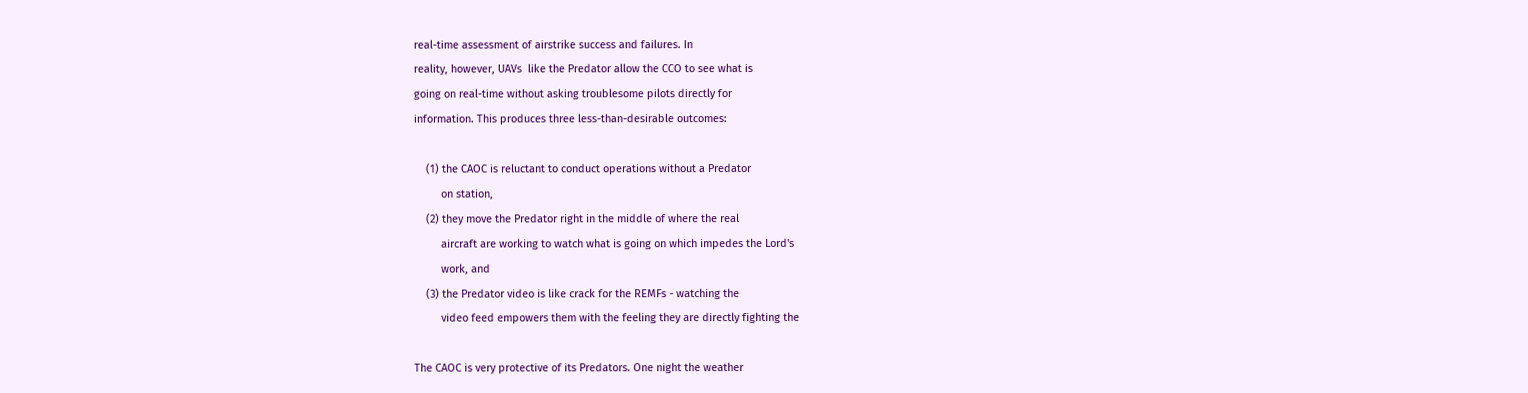real-time assessment of airstrike success and failures. In
reality, however, UAVs  like the Predator allow the CCO to see what is
going on real-time without asking troublesome pilots directly for
information. This produces three less-than-desirable outcomes:

    (1) the CAOC is reluctant to conduct operations without a Predator
         on station,
    (2) they move the Predator right in the middle of where the real
         aircraft are working to watch what is going on which impedes the Lord's
         work, and
    (3) the Predator video is like crack for the REMFs - watching the
         video feed empowers them with the feeling they are directly fighting the

The CAOC is very protective of its Predators. One night the weather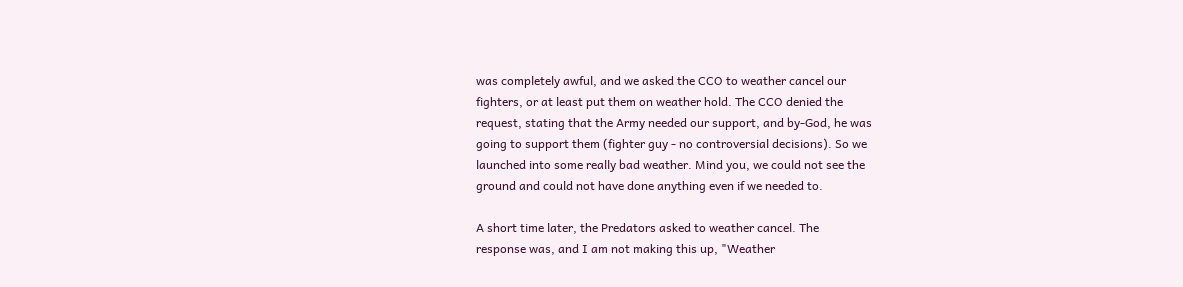was completely awful, and we asked the CCO to weather cancel our
fighters, or at least put them on weather hold. The CCO denied the
request, stating that the Army needed our support, and by-God, he was
going to support them (fighter guy - no controversial decisions). So we
launched into some really bad weather. Mind you, we could not see the
ground and could not have done anything even if we needed to.

A short time later, the Predators asked to weather cancel. The
response was, and I am not making this up, "Weather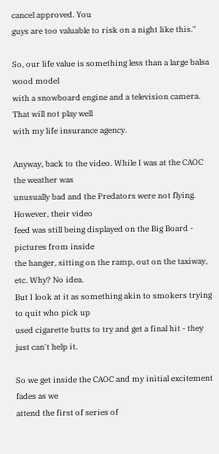cancel approved. You
guys are too valuable to risk on a night like this."

So, our life value is something less than a large balsa wood model
with a snowboard engine and a television camera. That will not play well
with my life insurance agency.

Anyway, back to the video. While I was at the CAOC the weather was
unusually bad and the Predators were not flying. However, their video
feed was still being displayed on the Big Board - pictures from inside
the hanger, sitting on the ramp, out on the taxiway, etc. Why? No idea.
But I look at it as something akin to smokers trying to quit who pick up
used cigarette butts to try and get a final hit - they just can't help it.

So we get inside the CAOC and my initial excitement fades as we
attend the first of series of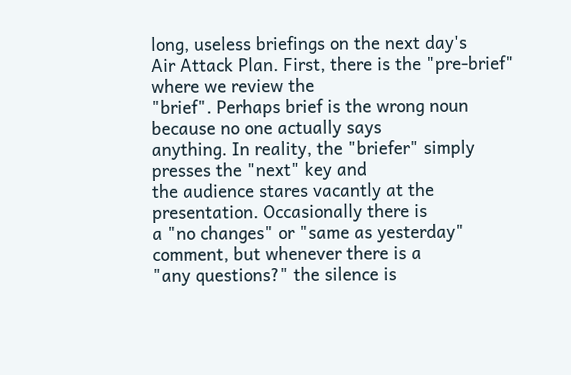long, useless briefings on the next day's
Air Attack Plan. First, there is the "pre-brief" where we review the
"brief". Perhaps brief is the wrong noun because no one actually says
anything. In reality, the "briefer" simply presses the "next" key and
the audience stares vacantly at the presentation. Occasionally there is
a "no changes" or "same as yesterday" comment, but whenever there is a
"any questions?" the silence is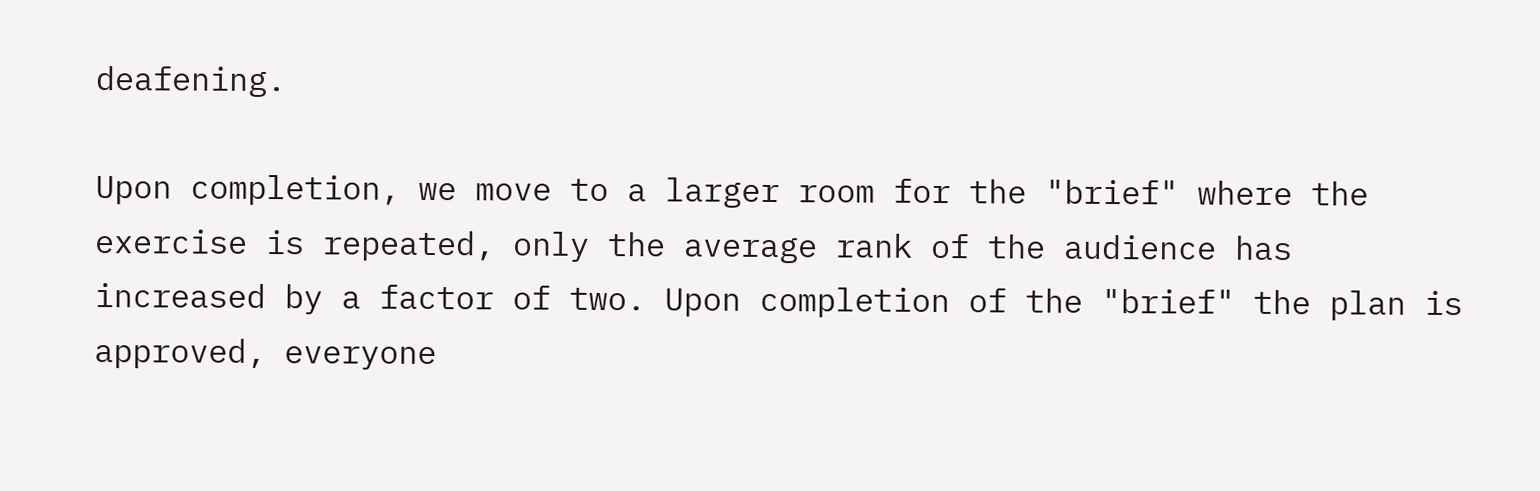deafening.

Upon completion, we move to a larger room for the "brief" where the
exercise is repeated, only the average rank of the audience has
increased by a factor of two. Upon completion of the "brief" the plan is
approved, everyone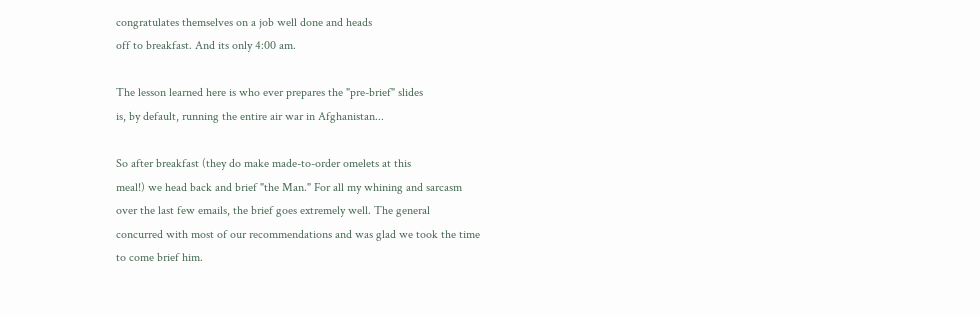congratulates themselves on a job well done and heads
off to breakfast. And its only 4:00 am.

The lesson learned here is who ever prepares the "pre-brief" slides
is, by default, running the entire air war in Afghanistan...

So after breakfast (they do make made-to-order omelets at this
meal!) we head back and brief "the Man." For all my whining and sarcasm
over the last few emails, the brief goes extremely well. The general
concurred with most of our recommendations and was glad we took the time
to come brief him.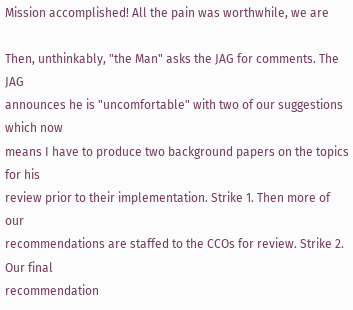Mission accomplished! All the pain was worthwhile, we are

Then, unthinkably, "the Man" asks the JAG for comments. The JAG
announces he is "uncomfortable" with two of our suggestions which now
means I have to produce two background papers on the topics for his
review prior to their implementation. Strike 1. Then more of our
recommendations are staffed to the CCOs for review. Strike 2. Our final
recommendation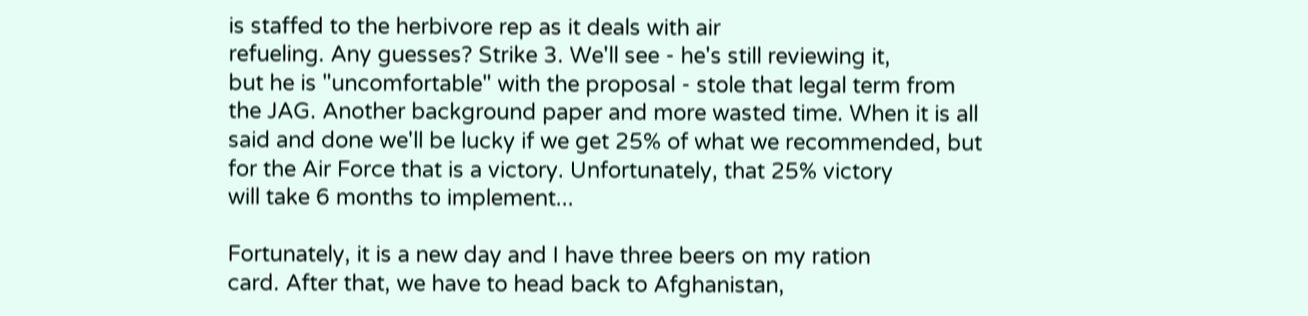is staffed to the herbivore rep as it deals with air
refueling. Any guesses? Strike 3. We'll see - he's still reviewing it,
but he is "uncomfortable" with the proposal - stole that legal term from
the JAG. Another background paper and more wasted time. When it is all
said and done we'll be lucky if we get 25% of what we recommended, but
for the Air Force that is a victory. Unfortunately, that 25% victory
will take 6 months to implement...

Fortunately, it is a new day and I have three beers on my ration
card. After that, we have to head back to Afghanistan,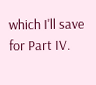which I'll save
for Part IV.